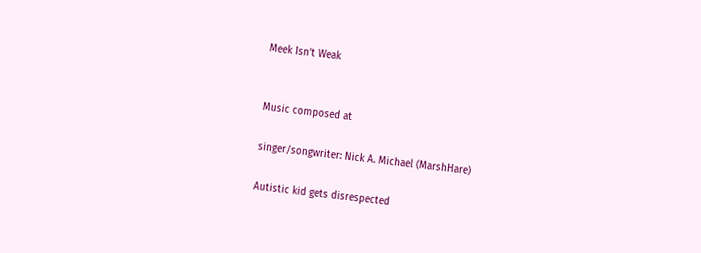Meek Isn’t Weak


Music composed at

singer/songwriter: Nick A. Michael (MarshHare)

Autistic kid gets disrespected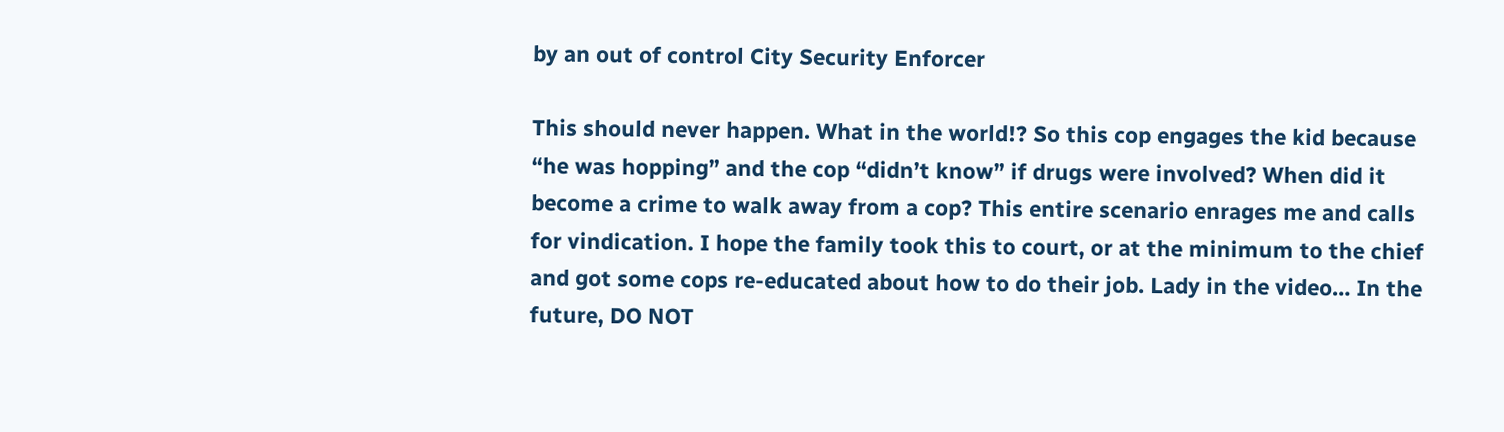by an out of control City Security Enforcer

This should never happen. What in the world!? So this cop engages the kid because “he was hopping” and the cop “didn’t know” if drugs were involved? When did it become a crime to walk away from a cop? This entire scenario enrages me and calls for vindication. I hope the family took this to court, or at the minimum to the chief and got some cops re-educated about how to do their job. Lady in the video… In the future, DO NOT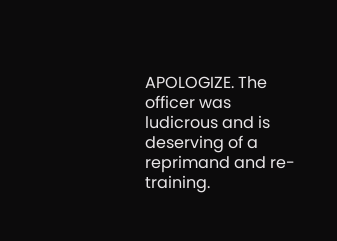APOLOGIZE. The officer was ludicrous and is deserving of a reprimand and re-training.